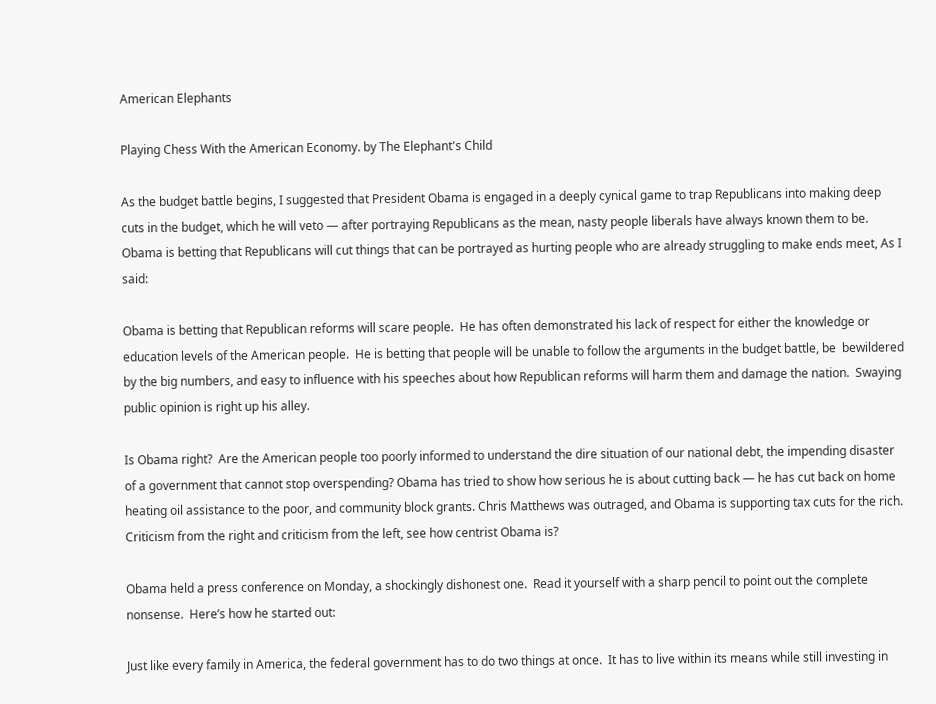American Elephants

Playing Chess With the American Economy. by The Elephant's Child

As the budget battle begins, I suggested that President Obama is engaged in a deeply cynical game to trap Republicans into making deep cuts in the budget, which he will veto — after portraying Republicans as the mean, nasty people liberals have always known them to be.  Obama is betting that Republicans will cut things that can be portrayed as hurting people who are already struggling to make ends meet, As I said:

Obama is betting that Republican reforms will scare people.  He has often demonstrated his lack of respect for either the knowledge or education levels of the American people.  He is betting that people will be unable to follow the arguments in the budget battle, be  bewildered by the big numbers, and easy to influence with his speeches about how Republican reforms will harm them and damage the nation.  Swaying public opinion is right up his alley.

Is Obama right?  Are the American people too poorly informed to understand the dire situation of our national debt, the impending disaster of a government that cannot stop overspending? Obama has tried to show how serious he is about cutting back — he has cut back on home heating oil assistance to the poor, and community block grants. Chris Matthews was outraged, and Obama is supporting tax cuts for the rich. Criticism from the right and criticism from the left, see how centrist Obama is?

Obama held a press conference on Monday, a shockingly dishonest one.  Read it yourself with a sharp pencil to point out the complete nonsense.  Here’s how he started out:

Just like every family in America, the federal government has to do two things at once.  It has to live within its means while still investing in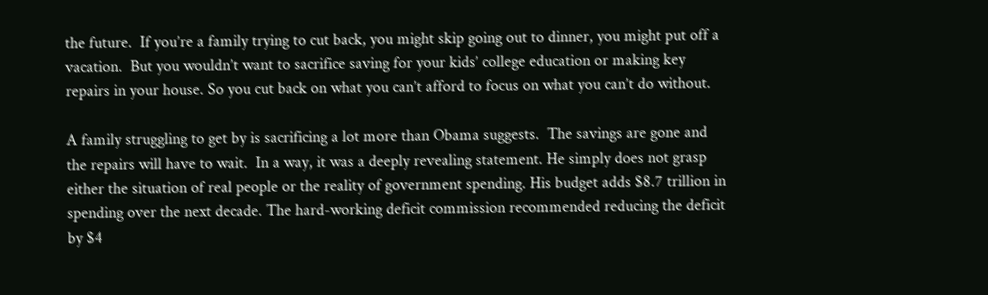the future.  If you’re a family trying to cut back, you might skip going out to dinner, you might put off a vacation.  But you wouldn’t want to sacrifice saving for your kids’ college education or making key repairs in your house. So you cut back on what you can’t afford to focus on what you can’t do without.

A family struggling to get by is sacrificing a lot more than Obama suggests.  The savings are gone and the repairs will have to wait.  In a way, it was a deeply revealing statement. He simply does not grasp either the situation of real people or the reality of government spending. His budget adds $8.7 trillion in spending over the next decade. The hard-working deficit commission recommended reducing the deficit by $4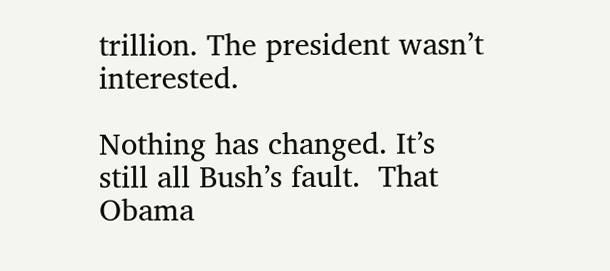trillion. The president wasn’t interested.

Nothing has changed. It’s still all Bush’s fault.  That Obama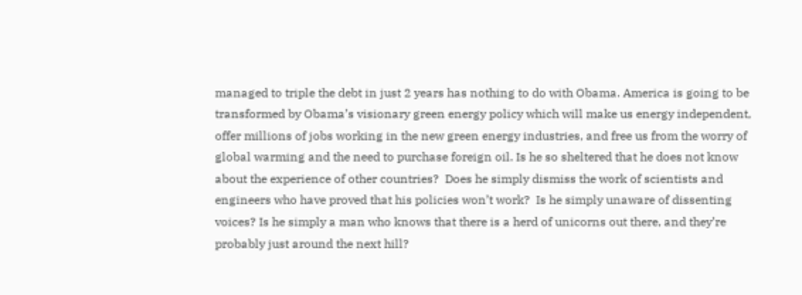managed to triple the debt in just 2 years has nothing to do with Obama. America is going to be transformed by Obama’s visionary green energy policy which will make us energy independent, offer millions of jobs working in the new green energy industries, and free us from the worry of global warming and the need to purchase foreign oil. Is he so sheltered that he does not know about the experience of other countries?  Does he simply dismiss the work of scientists and engineers who have proved that his policies won’t work?  Is he simply unaware of dissenting voices? Is he simply a man who knows that there is a herd of unicorns out there, and they’re probably just around the next hill?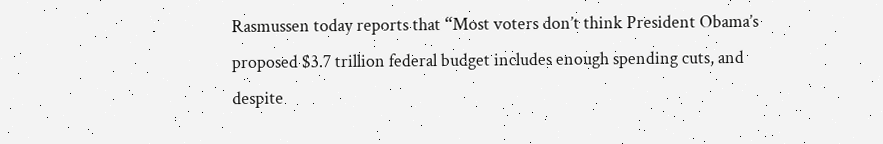Rasmussen today reports that “Most voters don’t think President Obama’s proposed $3.7 trillion federal budget includes enough spending cuts, and despite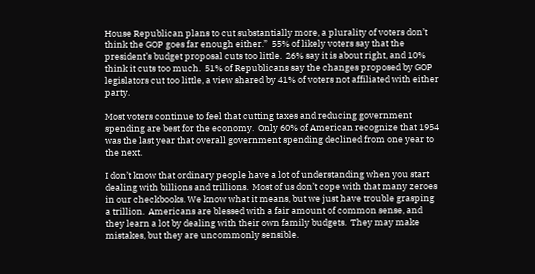House Republican plans to cut substantially more, a plurality of voters don’t think the GOP goes far enough either.”  55% of likely voters say that the president’s budget proposal cuts too little.  26% say it is about right, and 10% think it cuts too much.  51% of Republicans say the changes proposed by GOP legislators cut too little, a view shared by 41% of voters not affiliated with either party.

Most voters continue to feel that cutting taxes and reducing government spending are best for the economy.  Only 60% of American recognize that 1954 was the last year that overall government spending declined from one year to the next.

I don’t know that ordinary people have a lot of understanding when you start dealing with billions and trillions.  Most of us don’t cope with that many zeroes in our checkbooks. We know what it means, but we just have trouble grasping a trillion.  Americans are blessed with a fair amount of common sense, and they learn a lot by dealing with their own family budgets.  They may make mistakes, but they are uncommonly sensible.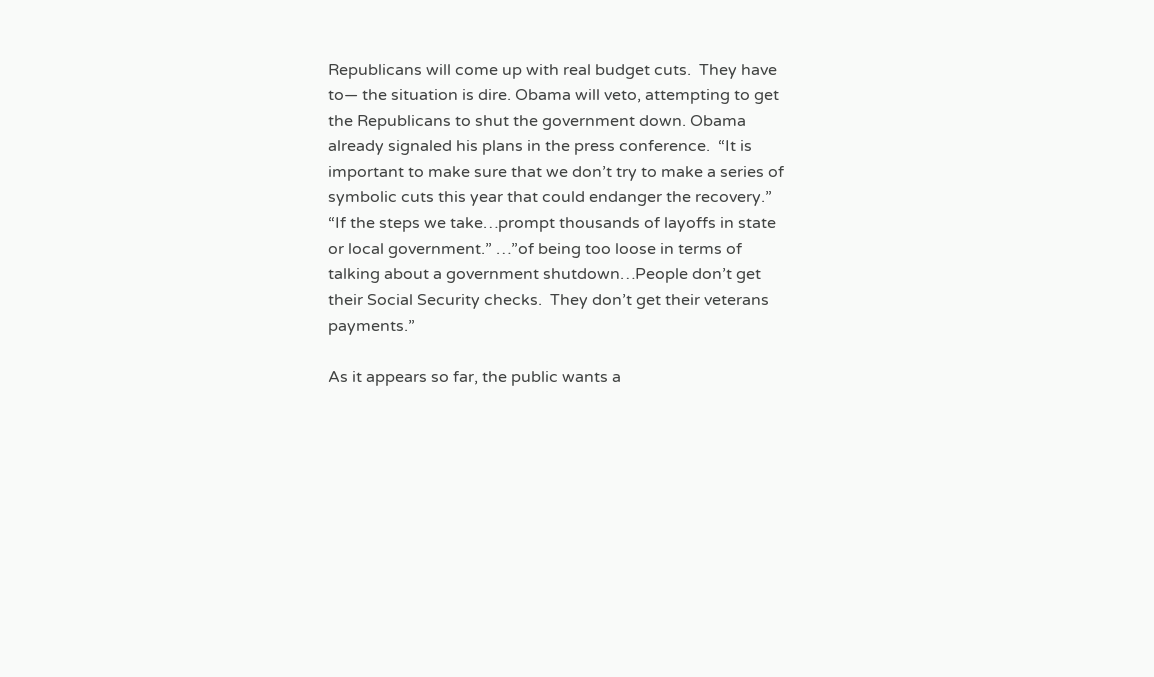Republicans will come up with real budget cuts.  They have to— the situation is dire. Obama will veto, attempting to get the Republicans to shut the government down. Obama already signaled his plans in the press conference.  “It is important to make sure that we don’t try to make a series of symbolic cuts this year that could endanger the recovery.”  “If the steps we take…prompt thousands of layoffs in state or local government.” …”of being too loose in terms of talking about a government shutdown…People don’t get their Social Security checks.  They don’t get their veterans payments.”

As it appears so far, the public wants a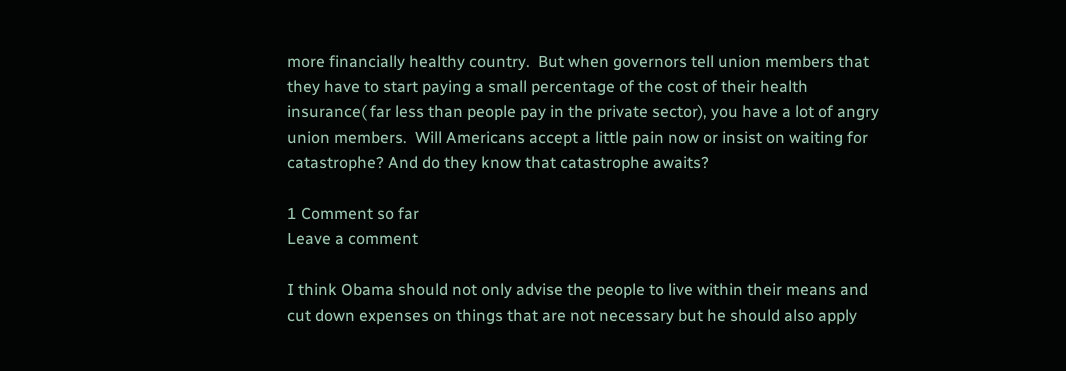more financially healthy country.  But when governors tell union members that they have to start paying a small percentage of the cost of their health insurance( far less than people pay in the private sector), you have a lot of angry union members.  Will Americans accept a little pain now or insist on waiting for catastrophe? And do they know that catastrophe awaits?

1 Comment so far
Leave a comment

I think Obama should not only advise the people to live within their means and cut down expenses on things that are not necessary but he should also apply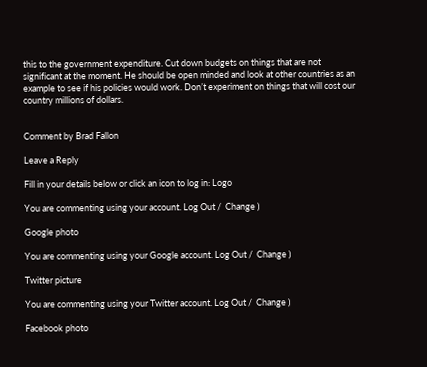this to the government expenditure. Cut down budgets on things that are not significant at the moment. He should be open minded and look at other countries as an example to see if his policies would work. Don’t experiment on things that will cost our country millions of dollars.


Comment by Brad Fallon

Leave a Reply

Fill in your details below or click an icon to log in: Logo

You are commenting using your account. Log Out /  Change )

Google photo

You are commenting using your Google account. Log Out /  Change )

Twitter picture

You are commenting using your Twitter account. Log Out /  Change )

Facebook photo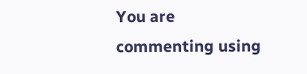You are commenting using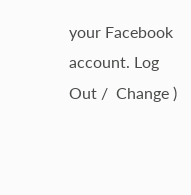your Facebook account. Log Out /  Change )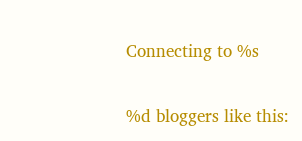Connecting to %s

%d bloggers like this: